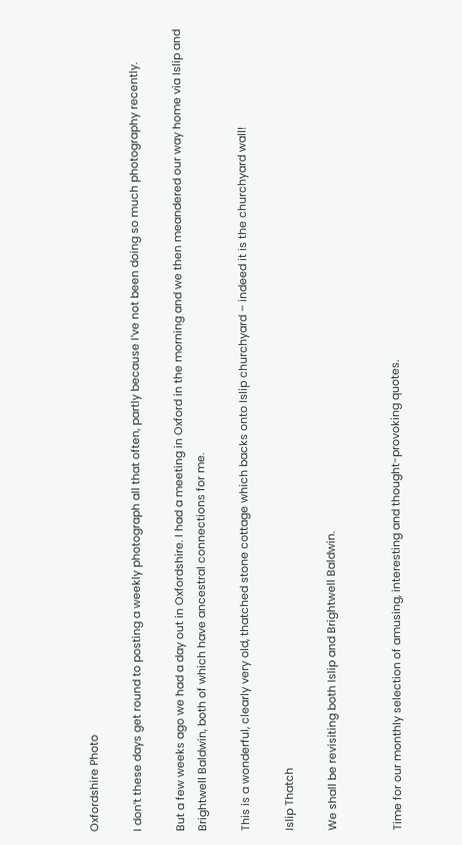Oxfordshire Photo

I don’t these days get round to posting a weekly photograph all that often, partly because I’ve not been doing so much photography recently.

But a few weeks ago we had a day out in Oxfordshire. I had a meeting in Oxford in the morning and we then meandered our way home via Islip and Brightwell Baldwin, both of which have ancestral connections for me.

This is a wonderful, clearly very old, thatched stone cottage which backs onto Islip churchyard – indeed it is the churchyard wall!

Islip Thatch

We shall be revisiting both Islip and Brightwell Baldwin.


Time for our monthly selection of amusing, interesting and thought-provoking quotes.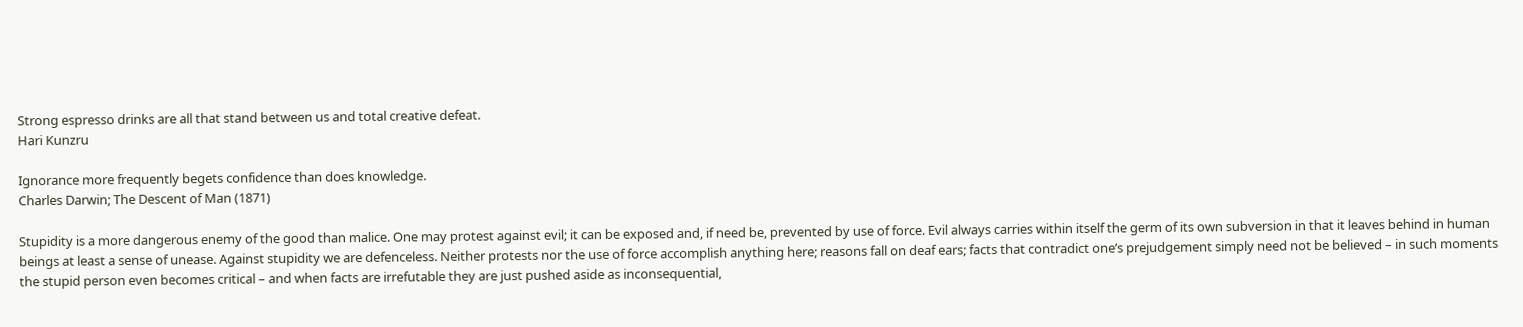Strong espresso drinks are all that stand between us and total creative defeat.
Hari Kunzru

Ignorance more frequently begets confidence than does knowledge.
Charles Darwin; The Descent of Man (1871)

Stupidity is a more dangerous enemy of the good than malice. One may protest against evil; it can be exposed and, if need be, prevented by use of force. Evil always carries within itself the germ of its own subversion in that it leaves behind in human beings at least a sense of unease. Against stupidity we are defenceless. Neither protests nor the use of force accomplish anything here; reasons fall on deaf ears; facts that contradict one’s prejudgement simply need not be believed – in such moments the stupid person even becomes critical – and when facts are irrefutable they are just pushed aside as inconsequential,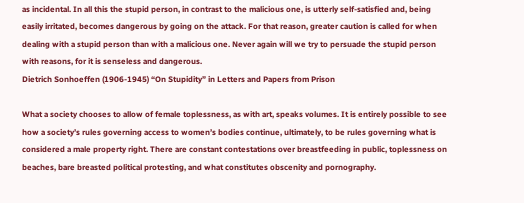as incidental. In all this the stupid person, in contrast to the malicious one, is utterly self-satisfied and, being easily irritated, becomes dangerous by going on the attack. For that reason, greater caution is called for when dealing with a stupid person than with a malicious one. Never again will we try to persuade the stupid person with reasons, for it is senseless and dangerous.
Dietrich Sonhoeffen (1906-1945) “On Stupidity” in Letters and Papers from Prison

What a society chooses to allow of female toplessness, as with art, speaks volumes. It is entirely possible to see how a society’s rules governing access to women’s bodies continue, ultimately, to be rules governing what is considered a male property right. There are constant contestations over breastfeeding in public, toplessness on beaches, bare breasted political protesting, and what constitutes obscenity and pornography.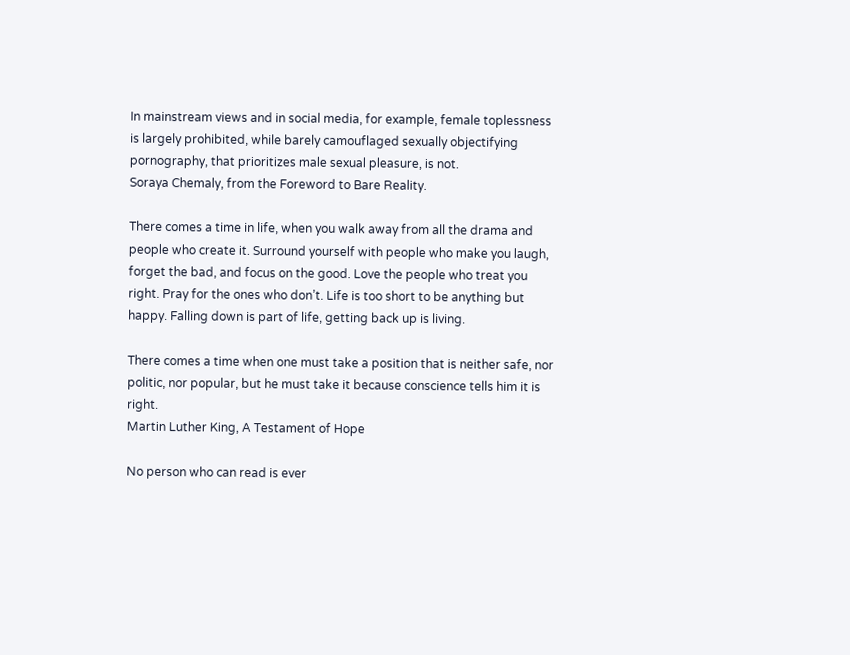In mainstream views and in social media, for example, female toplessness is largely prohibited, while barely camouflaged sexually objectifying pornography, that prioritizes male sexual pleasure, is not.
Soraya Chemaly, from the Foreword to Bare Reality.

There comes a time in life, when you walk away from all the drama and people who create it. Surround yourself with people who make you laugh, forget the bad, and focus on the good. Love the people who treat you right. Pray for the ones who don’t. Life is too short to be anything but happy. Falling down is part of life, getting back up is living.

There comes a time when one must take a position that is neither safe, nor politic, nor popular, but he must take it because conscience tells him it is right.
Martin Luther King, A Testament of Hope

No person who can read is ever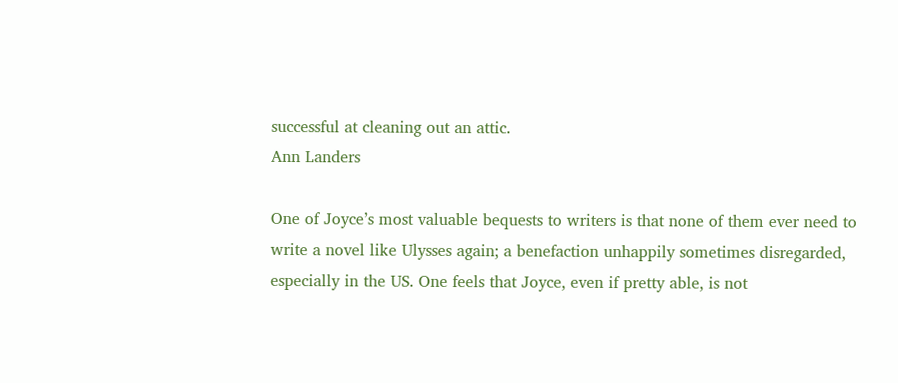successful at cleaning out an attic.
Ann Landers

One of Joyce’s most valuable bequests to writers is that none of them ever need to write a novel like Ulysses again; a benefaction unhappily sometimes disregarded, especially in the US. One feels that Joyce, even if pretty able, is not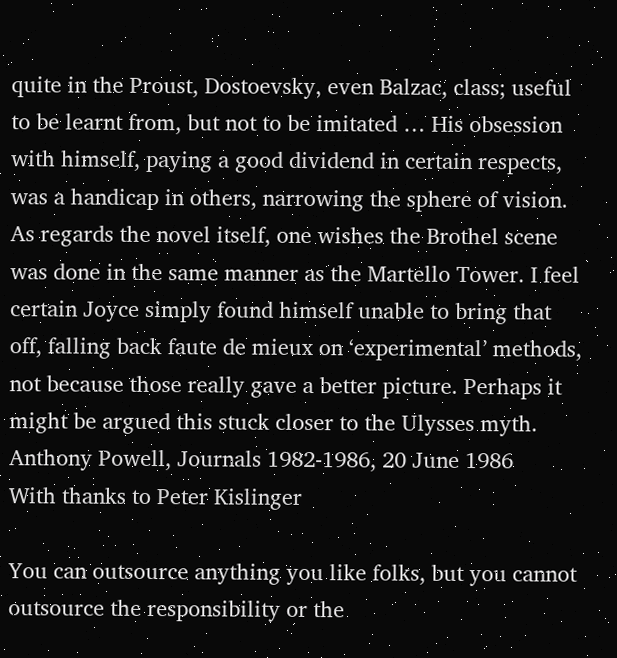quite in the Proust, Dostoevsky, even Balzac, class; useful to be learnt from, but not to be imitated … His obsession with himself, paying a good dividend in certain respects, was a handicap in others, narrowing the sphere of vision. As regards the novel itself, one wishes the Brothel scene was done in the same manner as the Martello Tower. I feel certain Joyce simply found himself unable to bring that off, falling back faute de mieux on ‘experimental’ methods, not because those really gave a better picture. Perhaps it might be argued this stuck closer to the Ulysses myth.
Anthony Powell, Journals 1982-1986, 20 June 1986
With thanks to Peter Kislinger

You can outsource anything you like folks, but you cannot outsource the responsibility or the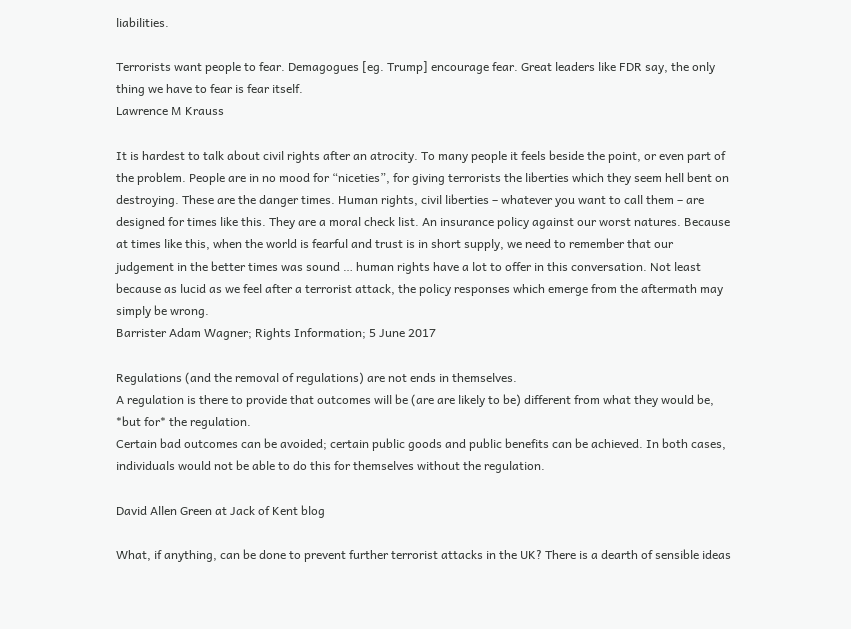liabilities.

Terrorists want people to fear. Demagogues [eg. Trump] encourage fear. Great leaders like FDR say, the only thing we have to fear is fear itself.
Lawrence M Krauss

It is hardest to talk about civil rights after an atrocity. To many people it feels beside the point, or even part of the problem. People are in no mood for “niceties”, for giving terrorists the liberties which they seem hell bent on destroying. These are the danger times. Human rights, civil liberties – whatever you want to call them – are designed for times like this. They are a moral check list. An insurance policy against our worst natures. Because at times like this, when the world is fearful and trust is in short supply, we need to remember that our judgement in the better times was sound … human rights have a lot to offer in this conversation. Not least because as lucid as we feel after a terrorist attack, the policy responses which emerge from the aftermath may simply be wrong.
Barrister Adam Wagner; Rights Information; 5 June 2017

Regulations (and the removal of regulations) are not ends in themselves.
A regulation is there to provide that outcomes will be (are are likely to be) different from what they would be, *but for* the regulation.
Certain bad outcomes can be avoided; certain public goods and public benefits can be achieved. In both cases, individuals would not be able to do this for themselves without the regulation.

David Allen Green at Jack of Kent blog

What, if anything, can be done to prevent further terrorist attacks in the UK? There is a dearth of sensible ideas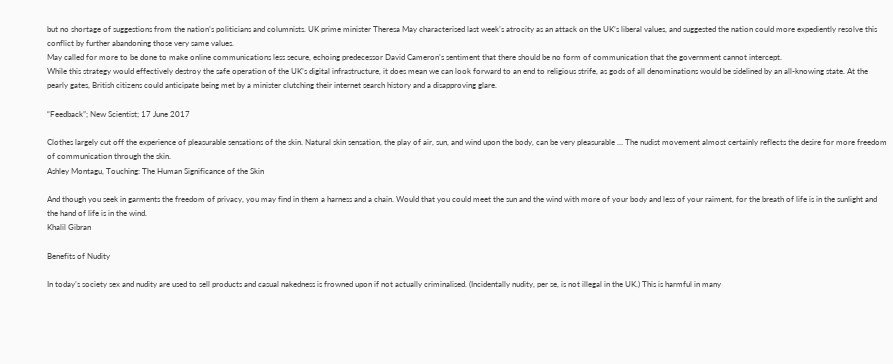but no shortage of suggestions from the nation’s politicians and columnists. UK prime minister Theresa May characterised last week’s atrocity as an attack on the UK’s liberal values, and suggested the nation could more expediently resolve this conflict by further abandoning those very same values.
May called for more to be done to make online communications less secure, echoing predecessor David Cameron’s sentiment that there should be no form of communication that the government cannot intercept.
While this strategy would effectively destroy the safe operation of the UK’s digital infrastructure, it does mean we can look forward to an end to religious strife, as gods of all denominations would be sidelined by an all-knowing state. At the pearly gates, British citizens could anticipate being met by a minister clutching their internet search history and a disapproving glare.

“Feedback”; New Scientist; 17 June 2017

Clothes largely cut off the experience of pleasurable sensations of the skin. Natural skin sensation, the play of air, sun, and wind upon the body, can be very pleasurable … The nudist movement almost certainly reflects the desire for more freedom of communication through the skin.
Ashley Montagu, Touching: The Human Significance of the Skin

And though you seek in garments the freedom of privacy, you may find in them a harness and a chain. Would that you could meet the sun and the wind with more of your body and less of your raiment, for the breath of life is in the sunlight and the hand of life is in the wind.
Khalil Gibran

Benefits of Nudity

In today’s society sex and nudity are used to sell products and casual nakedness is frowned upon if not actually criminalised. (Incidentally nudity, per se, is not illegal in the UK.) This is harmful in many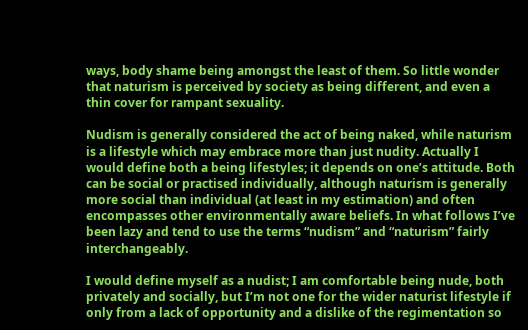ways, body shame being amongst the least of them. So little wonder that naturism is perceived by society as being different, and even a thin cover for rampant sexuality.

Nudism is generally considered the act of being naked, while naturism is a lifestyle which may embrace more than just nudity. Actually I would define both a being lifestyles; it depends on one’s attitude. Both can be social or practised individually, although naturism is generally more social than individual (at least in my estimation) and often encompasses other environmentally aware beliefs. In what follows I’ve been lazy and tend to use the terms “nudism” and “naturism” fairly interchangeably.

I would define myself as a nudist; I am comfortable being nude, both privately and socially, but I’m not one for the wider naturist lifestyle if only from a lack of opportunity and a dislike of the regimentation so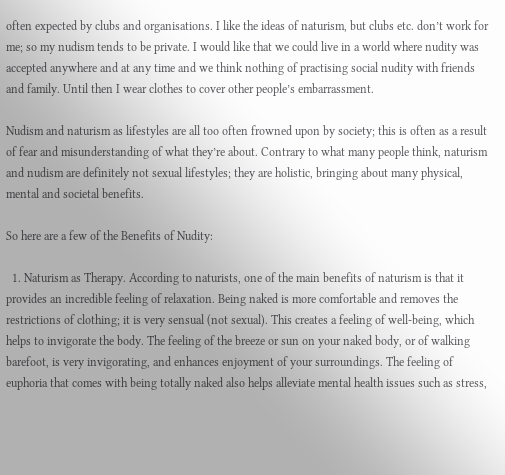often expected by clubs and organisations. I like the ideas of naturism, but clubs etc. don’t work for me; so my nudism tends to be private. I would like that we could live in a world where nudity was accepted anywhere and at any time and we think nothing of practising social nudity with friends and family. Until then I wear clothes to cover other people’s embarrassment.

Nudism and naturism as lifestyles are all too often frowned upon by society; this is often as a result of fear and misunderstanding of what they’re about. Contrary to what many people think, naturism and nudism are definitely not sexual lifestyles; they are holistic, bringing about many physical, mental and societal benefits.

So here are a few of the Benefits of Nudity:

  1. Naturism as Therapy. According to naturists, one of the main benefits of naturism is that it provides an incredible feeling of relaxation. Being naked is more comfortable and removes the restrictions of clothing; it is very sensual (not sexual). This creates a feeling of well-being, which helps to invigorate the body. The feeling of the breeze or sun on your naked body, or of walking barefoot, is very invigorating, and enhances enjoyment of your surroundings. The feeling of euphoria that comes with being totally naked also helps alleviate mental health issues such as stress,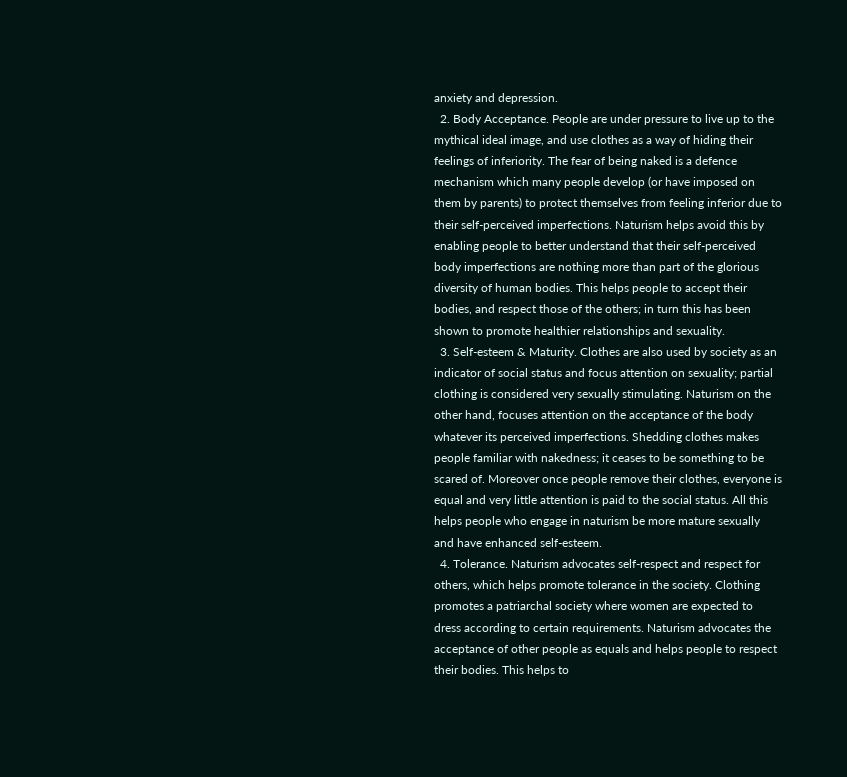anxiety and depression.
  2. Body Acceptance. People are under pressure to live up to the mythical ideal image, and use clothes as a way of hiding their feelings of inferiority. The fear of being naked is a defence mechanism which many people develop (or have imposed on them by parents) to protect themselves from feeling inferior due to their self-perceived imperfections. Naturism helps avoid this by enabling people to better understand that their self-perceived body imperfections are nothing more than part of the glorious diversity of human bodies. This helps people to accept their bodies, and respect those of the others; in turn this has been shown to promote healthier relationships and sexuality.
  3. Self-esteem & Maturity. Clothes are also used by society as an indicator of social status and focus attention on sexuality; partial clothing is considered very sexually stimulating. Naturism on the other hand, focuses attention on the acceptance of the body whatever its perceived imperfections. Shedding clothes makes people familiar with nakedness; it ceases to be something to be scared of. Moreover once people remove their clothes, everyone is equal and very little attention is paid to the social status. All this helps people who engage in naturism be more mature sexually and have enhanced self-esteem.
  4. Tolerance. Naturism advocates self-respect and respect for others, which helps promote tolerance in the society. Clothing promotes a patriarchal society where women are expected to dress according to certain requirements. Naturism advocates the acceptance of other people as equals and helps people to respect their bodies. This helps to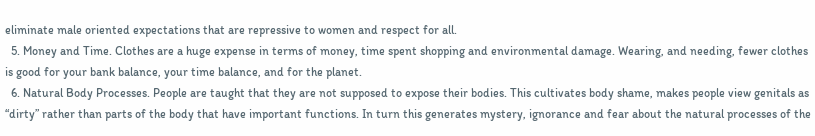eliminate male oriented expectations that are repressive to women and respect for all.
  5. Money and Time. Clothes are a huge expense in terms of money, time spent shopping and environmental damage. Wearing, and needing, fewer clothes is good for your bank balance, your time balance, and for the planet.
  6. Natural Body Processes. People are taught that they are not supposed to expose their bodies. This cultivates body shame, makes people view genitals as “dirty” rather than parts of the body that have important functions. In turn this generates mystery, ignorance and fear about the natural processes of the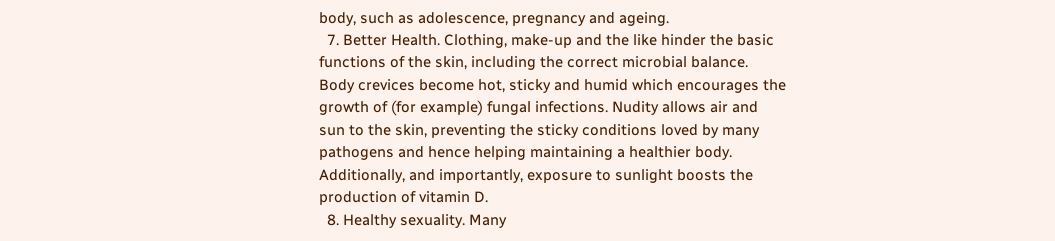body, such as adolescence, pregnancy and ageing.
  7. Better Health. Clothing, make-up and the like hinder the basic functions of the skin, including the correct microbial balance. Body crevices become hot, sticky and humid which encourages the growth of (for example) fungal infections. Nudity allows air and sun to the skin, preventing the sticky conditions loved by many pathogens and hence helping maintaining a healthier body. Additionally, and importantly, exposure to sunlight boosts the production of vitamin D.
  8. Healthy sexuality. Many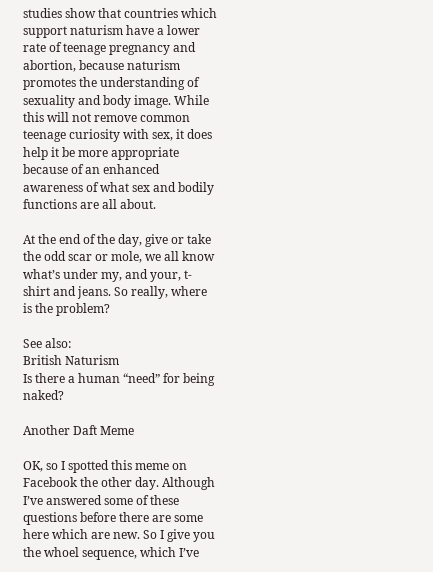studies show that countries which support naturism have a lower rate of teenage pregnancy and abortion, because naturism promotes the understanding of sexuality and body image. While this will not remove common teenage curiosity with sex, it does help it be more appropriate because of an enhanced awareness of what sex and bodily functions are all about.

At the end of the day, give or take the odd scar or mole, we all know what’s under my, and your, t-shirt and jeans. So really, where is the problem?

See also:
British Naturism
Is there a human “need” for being naked?

Another Daft Meme

OK, so I spotted this meme on Facebook the other day. Although I’ve answered some of these questions before there are some here which are new. So I give you the whoel sequence, which I’ve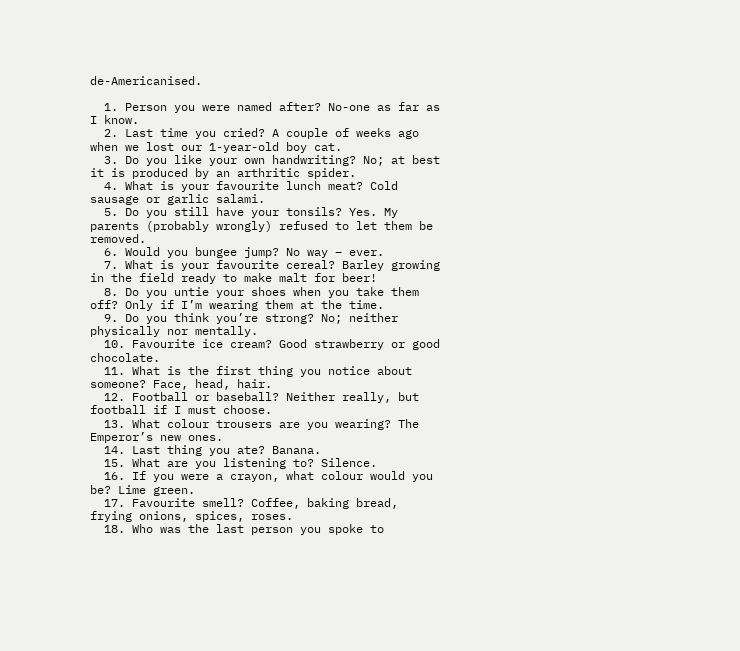de-Americanised.

  1. Person you were named after? No-one as far as I know.
  2. Last time you cried? A couple of weeks ago when we lost our 1-year-old boy cat.
  3. Do you like your own handwriting? No; at best it is produced by an arthritic spider.
  4. What is your favourite lunch meat? Cold sausage or garlic salami.
  5. Do you still have your tonsils? Yes. My parents (probably wrongly) refused to let them be removed.
  6. Would you bungee jump? No way – ever.
  7. What is your favourite cereal? Barley growing in the field ready to make malt for beer!
  8. Do you untie your shoes when you take them off? Only if I’m wearing them at the time.
  9. Do you think you’re strong? No; neither physically nor mentally.
  10. Favourite ice cream? Good strawberry or good chocolate.
  11. What is the first thing you notice about someone? Face, head, hair.
  12. Football or baseball? Neither really, but football if I must choose.
  13. What colour trousers are you wearing? The Emperor’s new ones.
  14. Last thing you ate? Banana.
  15. What are you listening to? Silence.
  16. If you were a crayon, what colour would you be? Lime green.
  17. Favourite smell? Coffee, baking bread, frying onions, spices, roses.
  18. Who was the last person you spoke to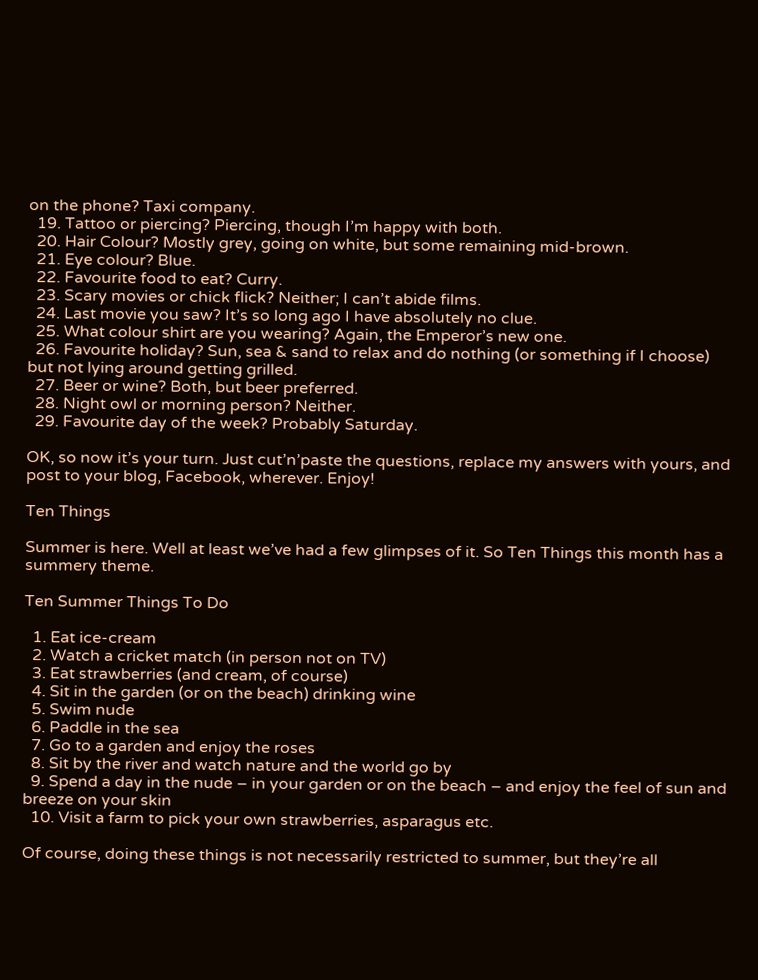on the phone? Taxi company.
  19. Tattoo or piercing? Piercing, though I’m happy with both.
  20. Hair Colour? Mostly grey, going on white, but some remaining mid-brown.
  21. Eye colour? Blue.
  22. Favourite food to eat? Curry.
  23. Scary movies or chick flick? Neither; I can’t abide films.
  24. Last movie you saw? It’s so long ago I have absolutely no clue.
  25. What colour shirt are you wearing? Again, the Emperor’s new one.
  26. Favourite holiday? Sun, sea & sand to relax and do nothing (or something if I choose) but not lying around getting grilled.
  27. Beer or wine? Both, but beer preferred.
  28. Night owl or morning person? Neither.
  29. Favourite day of the week? Probably Saturday.

OK, so now it’s your turn. Just cut’n’paste the questions, replace my answers with yours, and post to your blog, Facebook, wherever. Enjoy!

Ten Things

Summer is here. Well at least we’ve had a few glimpses of it. So Ten Things this month has a summery theme.

Ten Summer Things To Do

  1. Eat ice-cream
  2. Watch a cricket match (in person not on TV)
  3. Eat strawberries (and cream, of course)
  4. Sit in the garden (or on the beach) drinking wine
  5. Swim nude
  6. Paddle in the sea
  7. Go to a garden and enjoy the roses
  8. Sit by the river and watch nature and the world go by
  9. Spend a day in the nude – in your garden or on the beach – and enjoy the feel of sun and breeze on your skin
  10. Visit a farm to pick your own strawberries, asparagus etc.

Of course, doing these things is not necessarily restricted to summer, but they’re all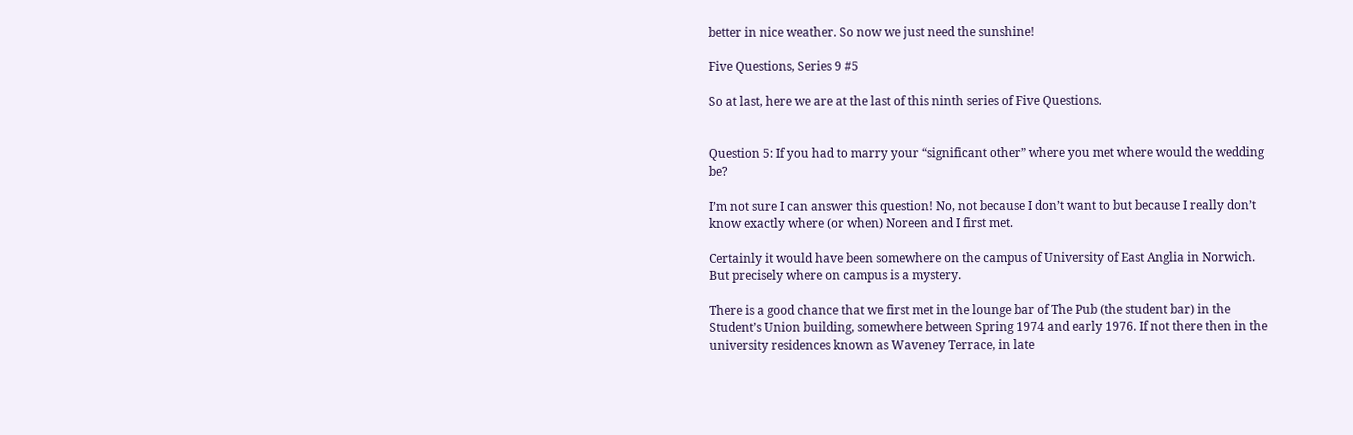better in nice weather. So now we just need the sunshine!

Five Questions, Series 9 #5

So at last, here we are at the last of this ninth series of Five Questions.


Question 5: If you had to marry your “significant other” where you met where would the wedding be?

I’m not sure I can answer this question! No, not because I don’t want to but because I really don’t know exactly where (or when) Noreen and I first met.

Certainly it would have been somewhere on the campus of University of East Anglia in Norwich. But precisely where on campus is a mystery.

There is a good chance that we first met in the lounge bar of The Pub (the student bar) in the Student’s Union building, somewhere between Spring 1974 and early 1976. If not there then in the university residences known as Waveney Terrace, in late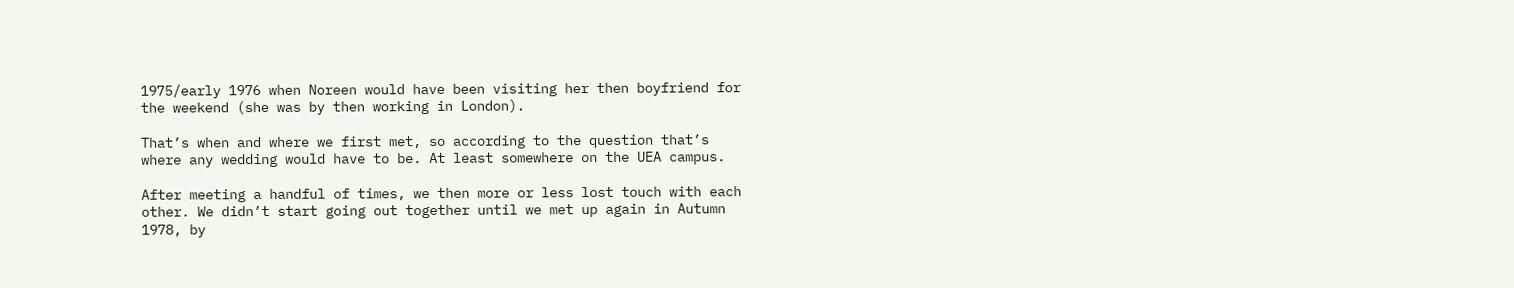1975/early 1976 when Noreen would have been visiting her then boyfriend for the weekend (she was by then working in London).

That’s when and where we first met, so according to the question that’s where any wedding would have to be. At least somewhere on the UEA campus.

After meeting a handful of times, we then more or less lost touch with each other. We didn’t start going out together until we met up again in Autumn 1978, by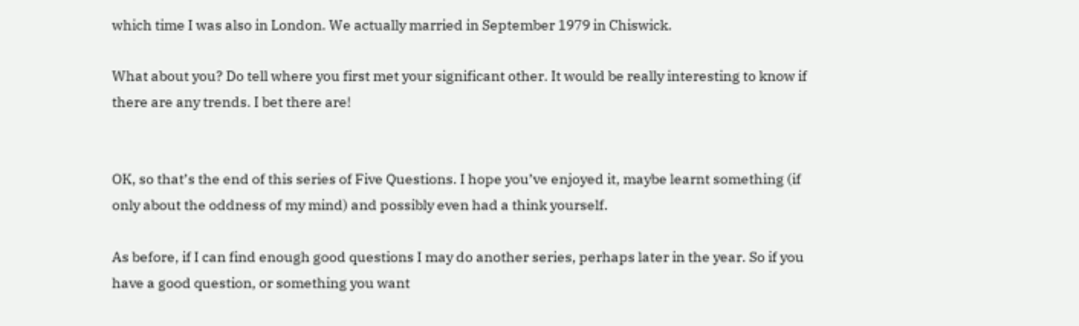which time I was also in London. We actually married in September 1979 in Chiswick.

What about you? Do tell where you first met your significant other. It would be really interesting to know if there are any trends. I bet there are!


OK, so that’s the end of this series of Five Questions. I hope you’ve enjoyed it, maybe learnt something (if only about the oddness of my mind) and possibly even had a think yourself.

As before, if I can find enough good questions I may do another series, perhaps later in the year. So if you have a good question, or something you want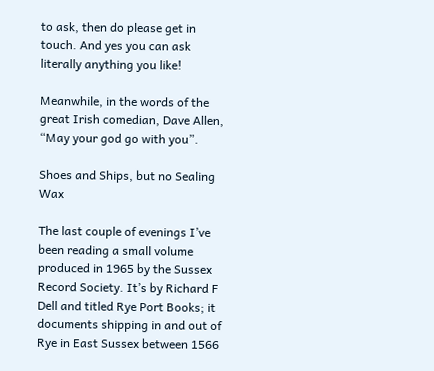to ask, then do please get in touch. And yes you can ask literally anything you like!

Meanwhile, in the words of the great Irish comedian, Dave Allen, “May your god go with you”.

Shoes and Ships, but no Sealing Wax

The last couple of evenings I’ve been reading a small volume produced in 1965 by the Sussex Record Society. It’s by Richard F Dell and titled Rye Port Books; it documents shipping in and out of Rye in East Sussex between 1566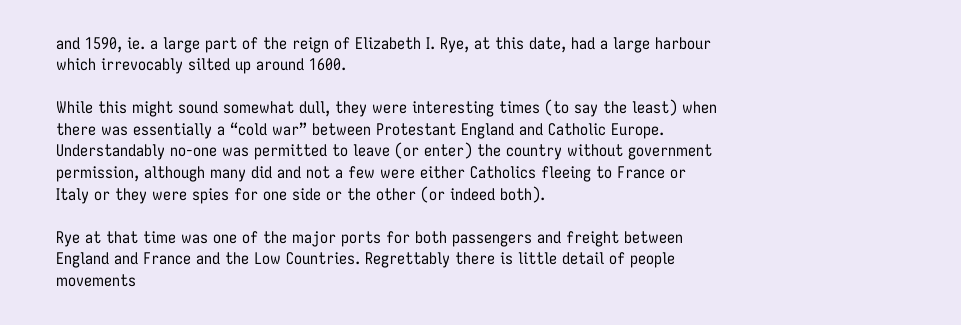and 1590, ie. a large part of the reign of Elizabeth I. Rye, at this date, had a large harbour which irrevocably silted up around 1600.

While this might sound somewhat dull, they were interesting times (to say the least) when there was essentially a “cold war” between Protestant England and Catholic Europe. Understandably no-one was permitted to leave (or enter) the country without government permission, although many did and not a few were either Catholics fleeing to France or Italy or they were spies for one side or the other (or indeed both).

Rye at that time was one of the major ports for both passengers and freight between England and France and the Low Countries. Regrettably there is little detail of people movements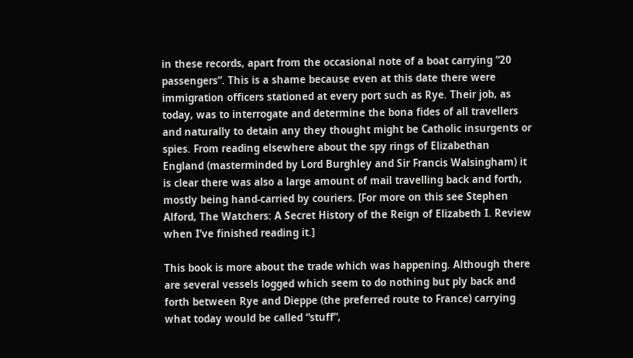in these records, apart from the occasional note of a boat carrying “20 passengers”. This is a shame because even at this date there were immigration officers stationed at every port such as Rye. Their job, as today, was to interrogate and determine the bona fides of all travellers and naturally to detain any they thought might be Catholic insurgents or spies. From reading elsewhere about the spy rings of Elizabethan England (masterminded by Lord Burghley and Sir Francis Walsingham) it is clear there was also a large amount of mail travelling back and forth, mostly being hand-carried by couriers. [For more on this see Stephen Alford, The Watchers: A Secret History of the Reign of Elizabeth I. Review when I’ve finished reading it.]

This book is more about the trade which was happening. Although there are several vessels logged which seem to do nothing but ply back and forth between Rye and Dieppe (the preferred route to France) carrying what today would be called “stuff”,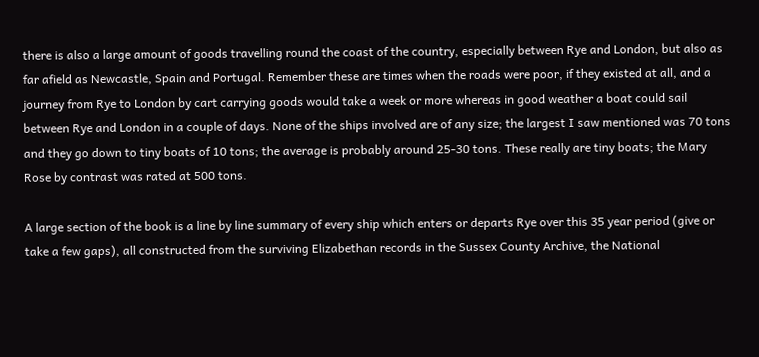there is also a large amount of goods travelling round the coast of the country, especially between Rye and London, but also as far afield as Newcastle, Spain and Portugal. Remember these are times when the roads were poor, if they existed at all, and a journey from Rye to London by cart carrying goods would take a week or more whereas in good weather a boat could sail between Rye and London in a couple of days. None of the ships involved are of any size; the largest I saw mentioned was 70 tons and they go down to tiny boats of 10 tons; the average is probably around 25-30 tons. These really are tiny boats; the Mary Rose by contrast was rated at 500 tons.

A large section of the book is a line by line summary of every ship which enters or departs Rye over this 35 year period (give or take a few gaps), all constructed from the surviving Elizabethan records in the Sussex County Archive, the National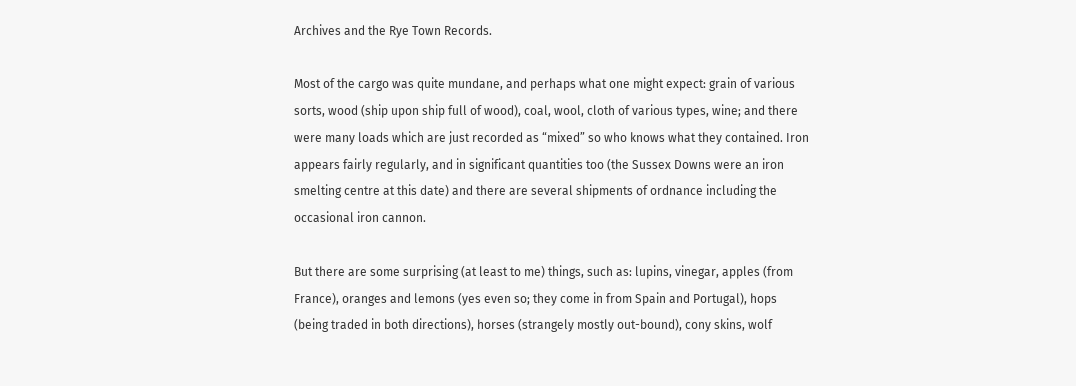Archives and the Rye Town Records.

Most of the cargo was quite mundane, and perhaps what one might expect: grain of various sorts, wood (ship upon ship full of wood), coal, wool, cloth of various types, wine; and there were many loads which are just recorded as “mixed” so who knows what they contained. Iron appears fairly regularly, and in significant quantities too (the Sussex Downs were an iron smelting centre at this date) and there are several shipments of ordnance including the occasional iron cannon.

But there are some surprising (at least to me) things, such as: lupins, vinegar, apples (from France), oranges and lemons (yes even so; they come in from Spain and Portugal), hops (being traded in both directions), horses (strangely mostly out-bound), cony skins, wolf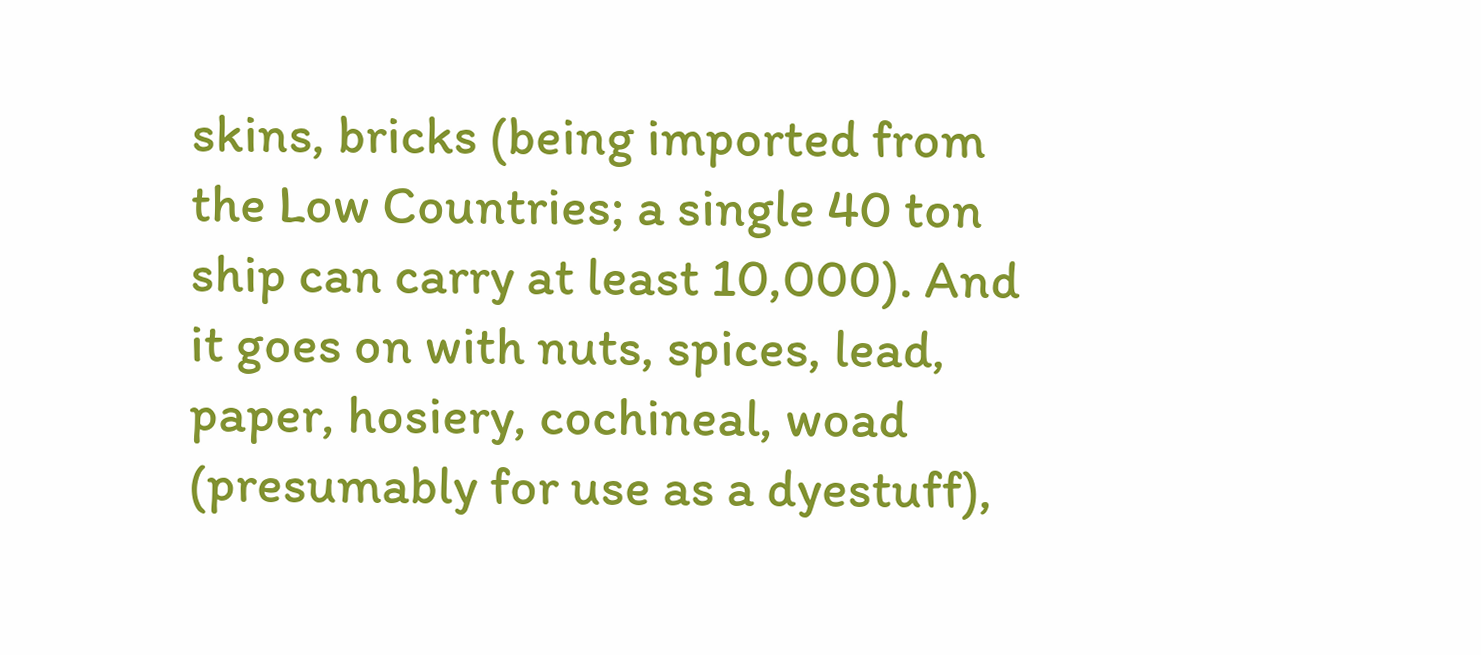skins, bricks (being imported from the Low Countries; a single 40 ton ship can carry at least 10,000). And it goes on with nuts, spices, lead, paper, hosiery, cochineal, woad (presumably for use as a dyestuff),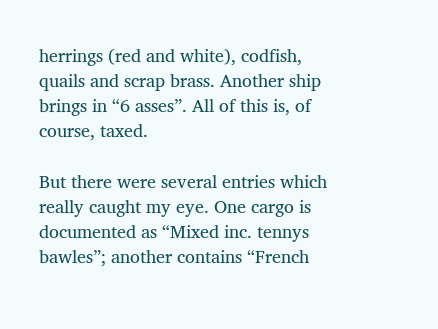herrings (red and white), codfish, quails and scrap brass. Another ship brings in “6 asses”. All of this is, of course, taxed.

But there were several entries which really caught my eye. One cargo is documented as “Mixed inc. tennys bawles”; another contains “French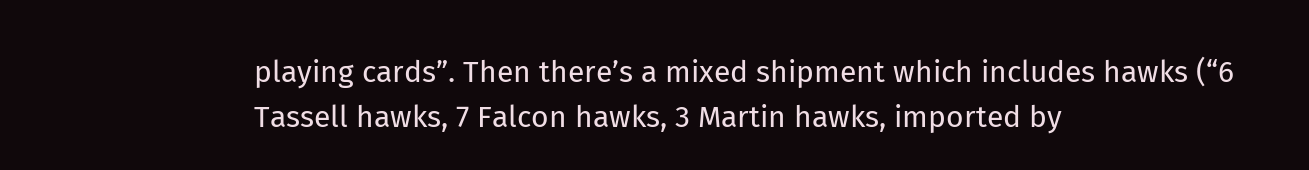playing cards”. Then there’s a mixed shipment which includes hawks (“6 Tassell hawks, 7 Falcon hawks, 3 Martin hawks, imported by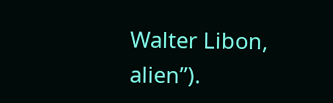Walter Libon, alien”).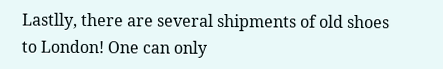Lastlly, there are several shipments of old shoes to London! One can only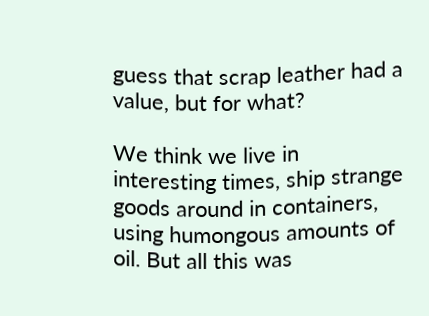guess that scrap leather had a value, but for what?

We think we live in interesting times, ship strange goods around in containers, using humongous amounts of oil. But all this was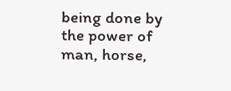being done by the power of man, horse,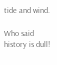tide and wind.

Who said history is dull!